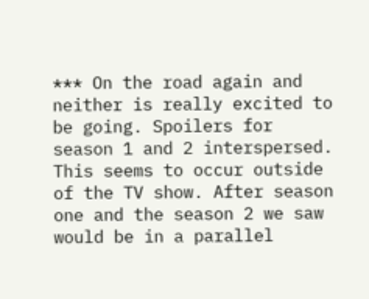*** On the road again and neither is really excited to be going. Spoilers for season 1 and 2 interspersed. This seems to occur outside of the TV show. After season one and the season 2 we saw would be in a parallel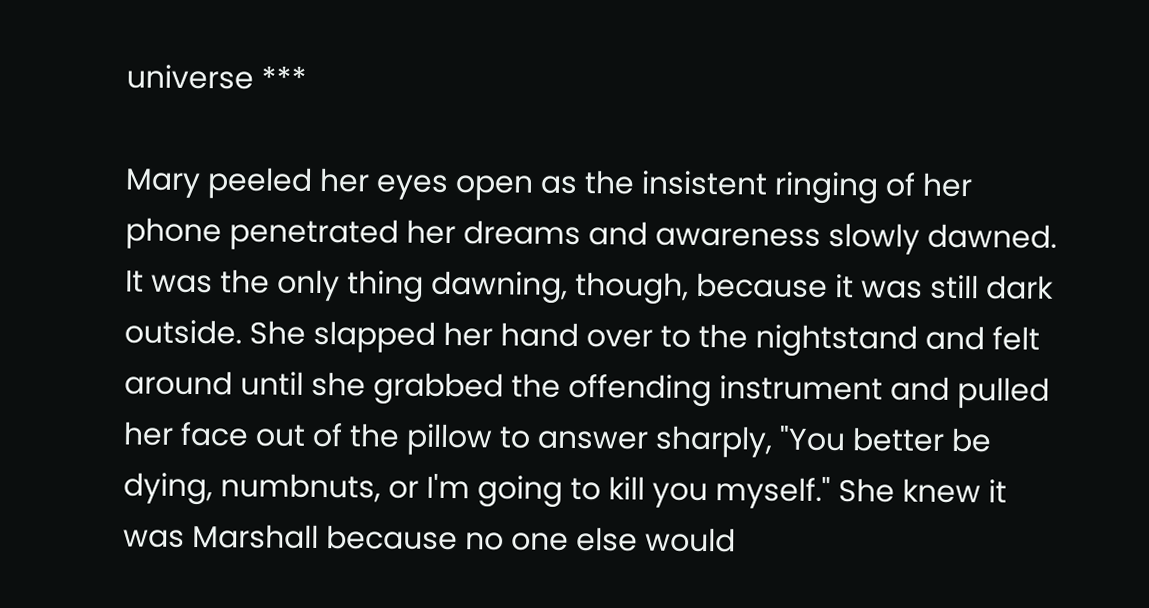universe ***

Mary peeled her eyes open as the insistent ringing of her phone penetrated her dreams and awareness slowly dawned. It was the only thing dawning, though, because it was still dark outside. She slapped her hand over to the nightstand and felt around until she grabbed the offending instrument and pulled her face out of the pillow to answer sharply, "You better be dying, numbnuts, or I'm going to kill you myself." She knew it was Marshall because no one else would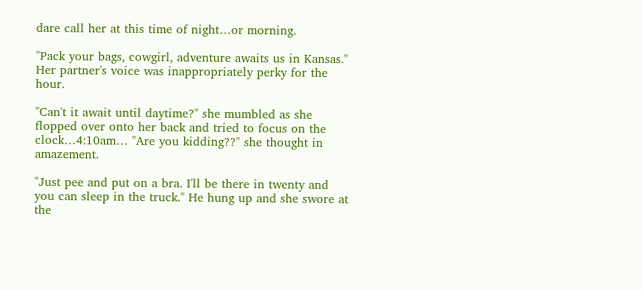dare call her at this time of night…or morning.

"Pack your bags, cowgirl, adventure awaits us in Kansas." Her partner's voice was inappropriately perky for the hour.

"Can't it await until daytime?" she mumbled as she flopped over onto her back and tried to focus on the clock…4:10am… "Are you kidding??" she thought in amazement.

"Just pee and put on a bra. I'll be there in twenty and you can sleep in the truck." He hung up and she swore at the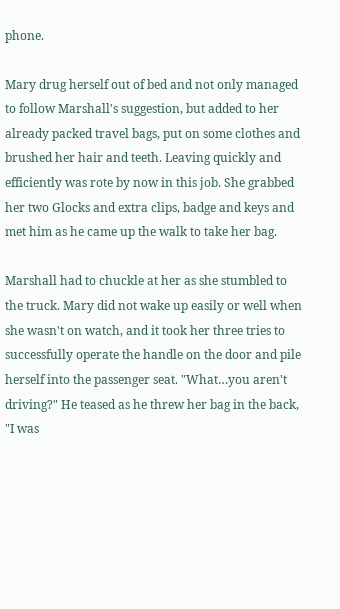phone.

Mary drug herself out of bed and not only managed to follow Marshall's suggestion, but added to her already packed travel bags, put on some clothes and brushed her hair and teeth. Leaving quickly and efficiently was rote by now in this job. She grabbed her two Glocks and extra clips, badge and keys and met him as he came up the walk to take her bag.

Marshall had to chuckle at her as she stumbled to the truck. Mary did not wake up easily or well when she wasn't on watch, and it took her three tries to successfully operate the handle on the door and pile herself into the passenger seat. "What…you aren't driving?" He teased as he threw her bag in the back, "I was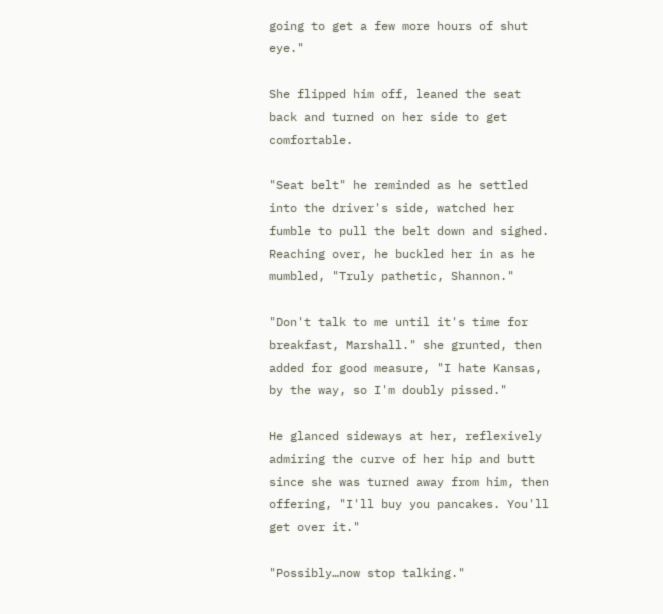going to get a few more hours of shut eye."

She flipped him off, leaned the seat back and turned on her side to get comfortable.

"Seat belt" he reminded as he settled into the driver's side, watched her fumble to pull the belt down and sighed. Reaching over, he buckled her in as he mumbled, "Truly pathetic, Shannon."

"Don't talk to me until it's time for breakfast, Marshall." she grunted, then added for good measure, "I hate Kansas, by the way, so I'm doubly pissed."

He glanced sideways at her, reflexively admiring the curve of her hip and butt since she was turned away from him, then offering, "I'll buy you pancakes. You'll get over it."

"Possibly…now stop talking."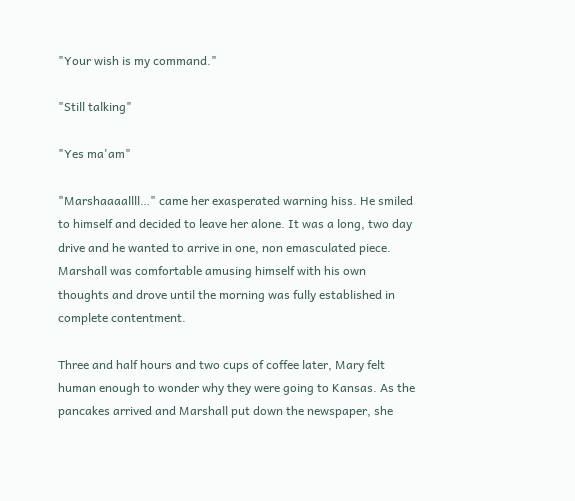"Your wish is my command."

"Still talking"

"Yes ma'am"

"Marshaaaallll…" came her exasperated warning hiss. He smiled to himself and decided to leave her alone. It was a long, two day drive and he wanted to arrive in one, non emasculated piece. Marshall was comfortable amusing himself with his own thoughts and drove until the morning was fully established in complete contentment.

Three and half hours and two cups of coffee later, Mary felt human enough to wonder why they were going to Kansas. As the pancakes arrived and Marshall put down the newspaper, she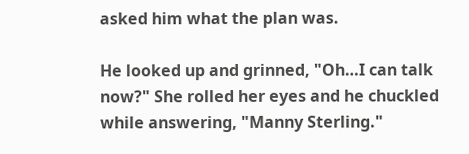asked him what the plan was.

He looked up and grinned, "Oh…I can talk now?" She rolled her eyes and he chuckled while answering, "Manny Sterling."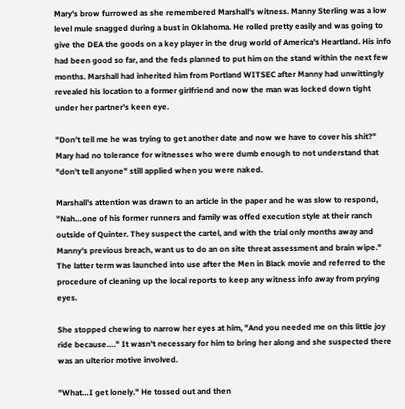Mary's brow furrowed as she remembered Marshall's witness. Manny Sterling was a low level mule snagged during a bust in Oklahoma. He rolled pretty easily and was going to give the DEA the goods on a key player in the drug world of America's Heartland. His info had been good so far, and the feds planned to put him on the stand within the next few months. Marshall had inherited him from Portland WITSEC after Manny had unwittingly revealed his location to a former girlfriend and now the man was locked down tight under her partner's keen eye.

"Don't tell me he was trying to get another date and now we have to cover his shit?" Mary had no tolerance for witnesses who were dumb enough to not understand that "don't tell anyone" still applied when you were naked.

Marshall's attention was drawn to an article in the paper and he was slow to respond, "Nah…one of his former runners and family was offed execution style at their ranch outside of Quinter. They suspect the cartel, and with the trial only months away and Manny's previous breach, want us to do an on site threat assessment and brain wipe." The latter term was launched into use after the Men in Black movie and referred to the procedure of cleaning up the local reports to keep any witness info away from prying eyes.

She stopped chewing to narrow her eyes at him, "And you needed me on this little joy ride because…." It wasn't necessary for him to bring her along and she suspected there was an ulterior motive involved.

"What…I get lonely." He tossed out and then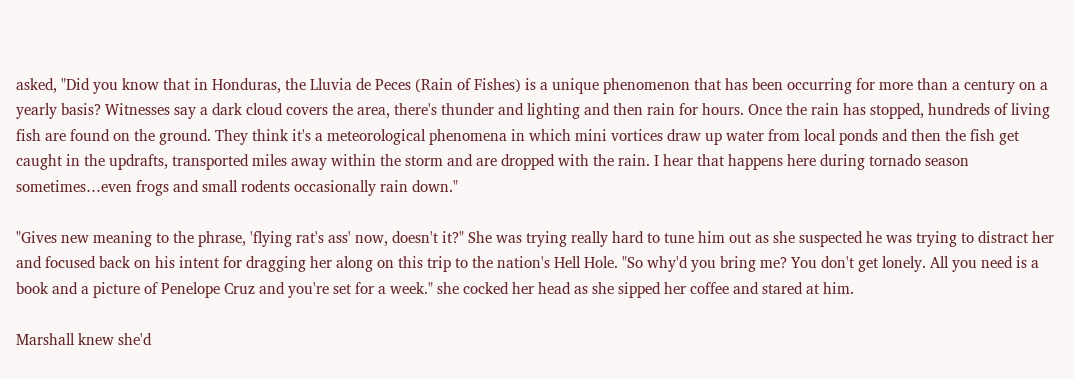asked, "Did you know that in Honduras, the Lluvia de Peces (Rain of Fishes) is a unique phenomenon that has been occurring for more than a century on a yearly basis? Witnesses say a dark cloud covers the area, there's thunder and lighting and then rain for hours. Once the rain has stopped, hundreds of living fish are found on the ground. They think it's a meteorological phenomena in which mini vortices draw up water from local ponds and then the fish get caught in the updrafts, transported miles away within the storm and are dropped with the rain. I hear that happens here during tornado season sometimes…even frogs and small rodents occasionally rain down."

"Gives new meaning to the phrase, 'flying rat's ass' now, doesn't it?" She was trying really hard to tune him out as she suspected he was trying to distract her and focused back on his intent for dragging her along on this trip to the nation's Hell Hole. "So why'd you bring me? You don't get lonely. All you need is a book and a picture of Penelope Cruz and you're set for a week." she cocked her head as she sipped her coffee and stared at him.

Marshall knew she'd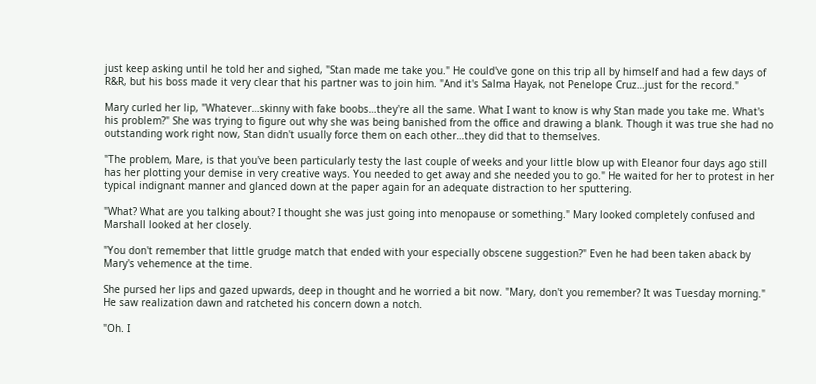just keep asking until he told her and sighed, "Stan made me take you." He could've gone on this trip all by himself and had a few days of R&R, but his boss made it very clear that his partner was to join him. "And it's Salma Hayak, not Penelope Cruz…just for the record."

Mary curled her lip, "Whatever…skinny with fake boobs…they're all the same. What I want to know is why Stan made you take me. What's his problem?" She was trying to figure out why she was being banished from the office and drawing a blank. Though it was true she had no outstanding work right now, Stan didn't usually force them on each other…they did that to themselves.

"The problem, Mare, is that you've been particularly testy the last couple of weeks and your little blow up with Eleanor four days ago still has her plotting your demise in very creative ways. You needed to get away and she needed you to go." He waited for her to protest in her typical indignant manner and glanced down at the paper again for an adequate distraction to her sputtering.

"What? What are you talking about? I thought she was just going into menopause or something." Mary looked completely confused and Marshall looked at her closely.

"You don't remember that little grudge match that ended with your especially obscene suggestion?" Even he had been taken aback by Mary's vehemence at the time.

She pursed her lips and gazed upwards, deep in thought and he worried a bit now. "Mary, don't you remember? It was Tuesday morning." He saw realization dawn and ratcheted his concern down a notch.

"Oh. I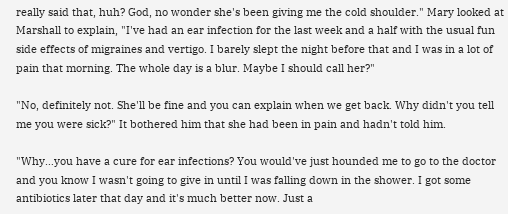really said that, huh? God, no wonder she's been giving me the cold shoulder." Mary looked at Marshall to explain, "I've had an ear infection for the last week and a half with the usual fun side effects of migraines and vertigo. I barely slept the night before that and I was in a lot of pain that morning. The whole day is a blur. Maybe I should call her?"

"No, definitely not. She'll be fine and you can explain when we get back. Why didn't you tell me you were sick?" It bothered him that she had been in pain and hadn't told him.

"Why…you have a cure for ear infections? You would've just hounded me to go to the doctor and you know I wasn't going to give in until I was falling down in the shower. I got some antibiotics later that day and it's much better now. Just a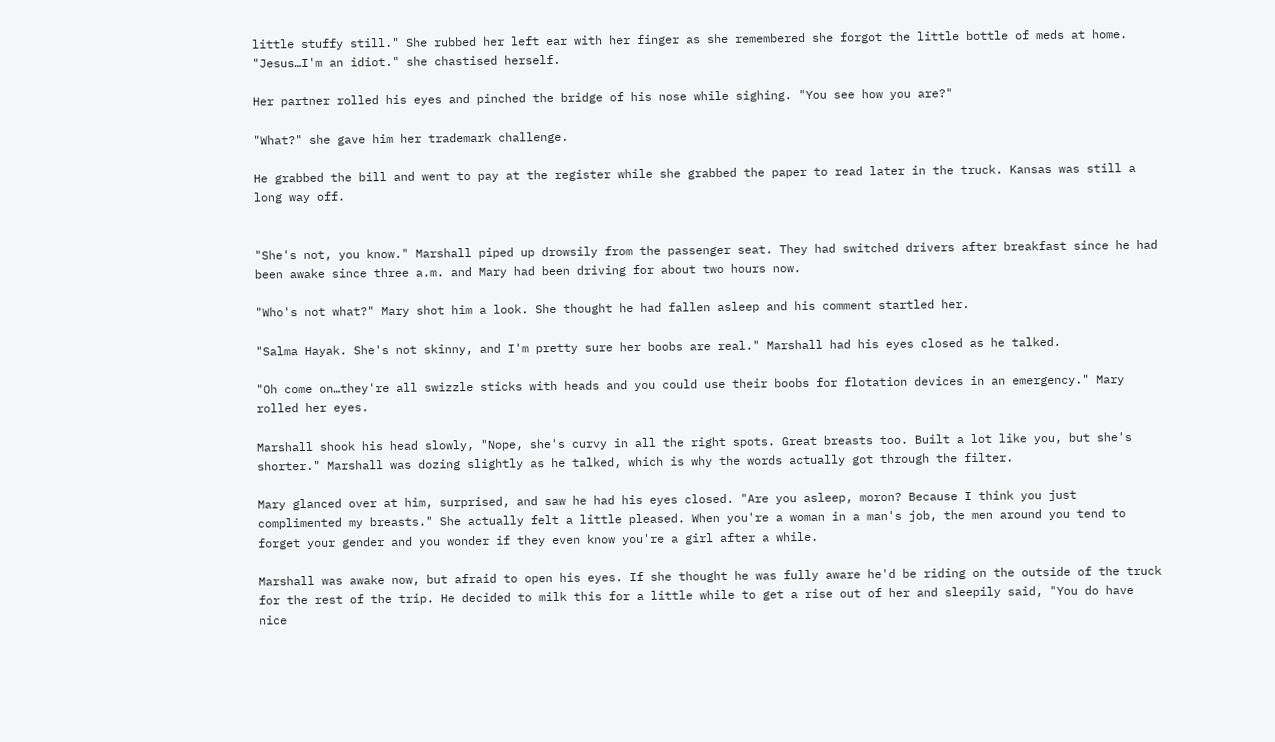little stuffy still." She rubbed her left ear with her finger as she remembered she forgot the little bottle of meds at home. "Jesus…I'm an idiot." she chastised herself.

Her partner rolled his eyes and pinched the bridge of his nose while sighing. "You see how you are?"

"What?" she gave him her trademark challenge.

He grabbed the bill and went to pay at the register while she grabbed the paper to read later in the truck. Kansas was still a long way off.


"She's not, you know." Marshall piped up drowsily from the passenger seat. They had switched drivers after breakfast since he had been awake since three a.m. and Mary had been driving for about two hours now.

"Who's not what?" Mary shot him a look. She thought he had fallen asleep and his comment startled her.

"Salma Hayak. She's not skinny, and I'm pretty sure her boobs are real." Marshall had his eyes closed as he talked.

"Oh come on…they're all swizzle sticks with heads and you could use their boobs for flotation devices in an emergency." Mary rolled her eyes.

Marshall shook his head slowly, "Nope, she's curvy in all the right spots. Great breasts too. Built a lot like you, but she's shorter." Marshall was dozing slightly as he talked, which is why the words actually got through the filter.

Mary glanced over at him, surprised, and saw he had his eyes closed. "Are you asleep, moron? Because I think you just complimented my breasts." She actually felt a little pleased. When you're a woman in a man's job, the men around you tend to forget your gender and you wonder if they even know you're a girl after a while.

Marshall was awake now, but afraid to open his eyes. If she thought he was fully aware he'd be riding on the outside of the truck for the rest of the trip. He decided to milk this for a little while to get a rise out of her and sleepily said, "You do have nice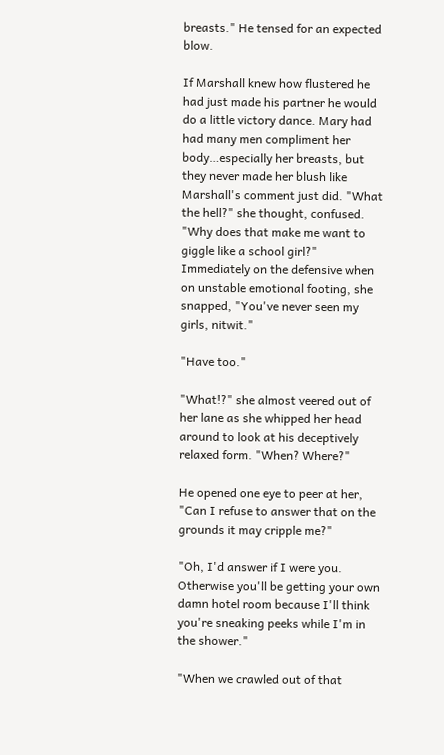breasts." He tensed for an expected blow.

If Marshall knew how flustered he had just made his partner he would do a little victory dance. Mary had had many men compliment her body…especially her breasts, but they never made her blush like Marshall's comment just did. "What the hell?" she thought, confused. "Why does that make me want to giggle like a school girl?" Immediately on the defensive when on unstable emotional footing, she snapped, "You've never seen my girls, nitwit."

"Have too."

"What!?" she almost veered out of her lane as she whipped her head around to look at his deceptively relaxed form. "When? Where?"

He opened one eye to peer at her, "Can I refuse to answer that on the grounds it may cripple me?"

"Oh, I'd answer if I were you. Otherwise you'll be getting your own damn hotel room because I'll think you're sneaking peeks while I'm in the shower."

"When we crawled out of that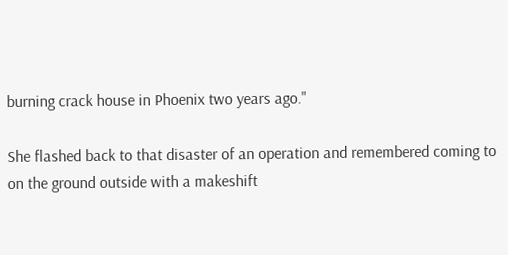burning crack house in Phoenix two years ago."

She flashed back to that disaster of an operation and remembered coming to on the ground outside with a makeshift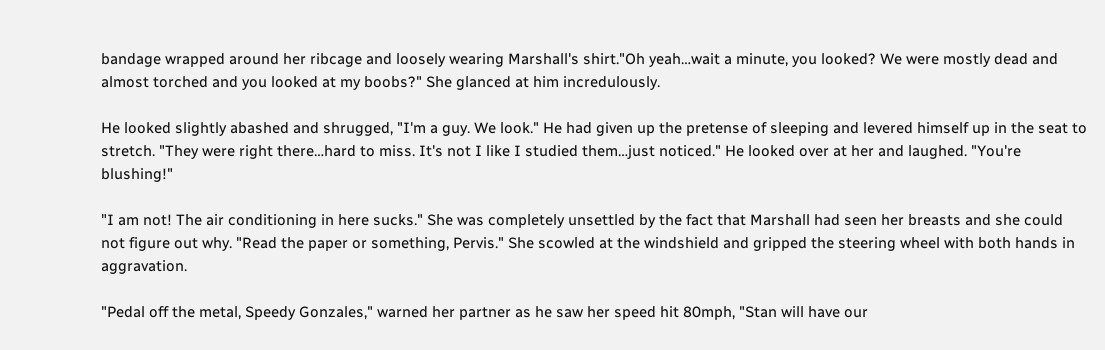bandage wrapped around her ribcage and loosely wearing Marshall's shirt."Oh yeah…wait a minute, you looked? We were mostly dead and almost torched and you looked at my boobs?" She glanced at him incredulously.

He looked slightly abashed and shrugged, "I'm a guy. We look." He had given up the pretense of sleeping and levered himself up in the seat to stretch. "They were right there…hard to miss. It's not I like I studied them…just noticed." He looked over at her and laughed. "You're blushing!"

"I am not! The air conditioning in here sucks." She was completely unsettled by the fact that Marshall had seen her breasts and she could not figure out why. "Read the paper or something, Pervis." She scowled at the windshield and gripped the steering wheel with both hands in aggravation.

"Pedal off the metal, Speedy Gonzales," warned her partner as he saw her speed hit 80mph, "Stan will have our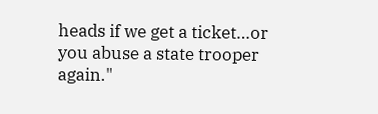heads if we get a ticket…or you abuse a state trooper again."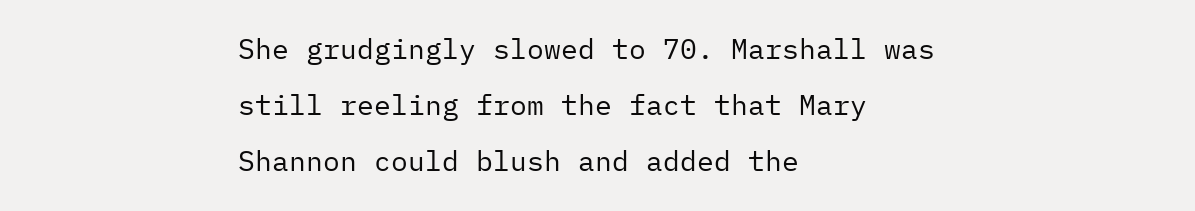She grudgingly slowed to 70. Marshall was still reeling from the fact that Mary Shannon could blush and added the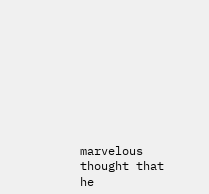marvelous thought that he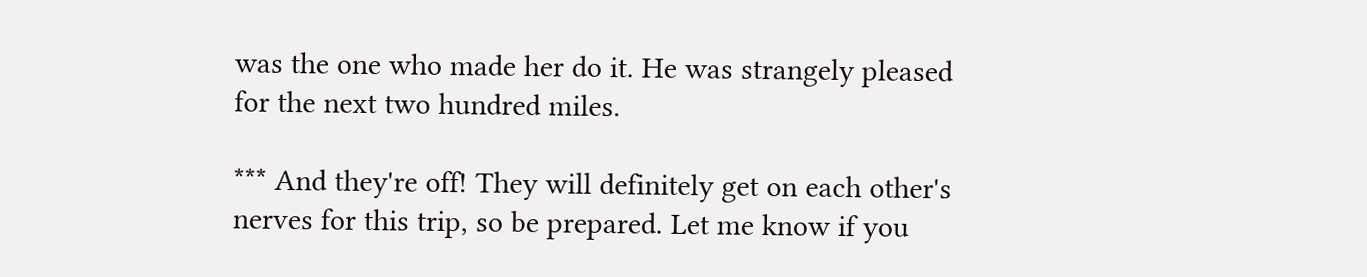was the one who made her do it. He was strangely pleased for the next two hundred miles.

*** And they're off! They will definitely get on each other's nerves for this trip, so be prepared. Let me know if you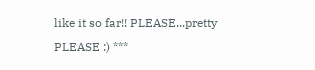like it so far!! PLEASE...pretty PLEASE :) ***